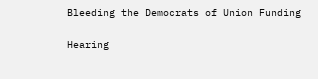Bleeding the Democrats of Union Funding

Hearing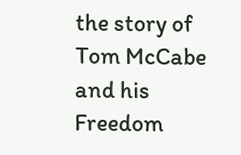the story of Tom McCabe and his Freedom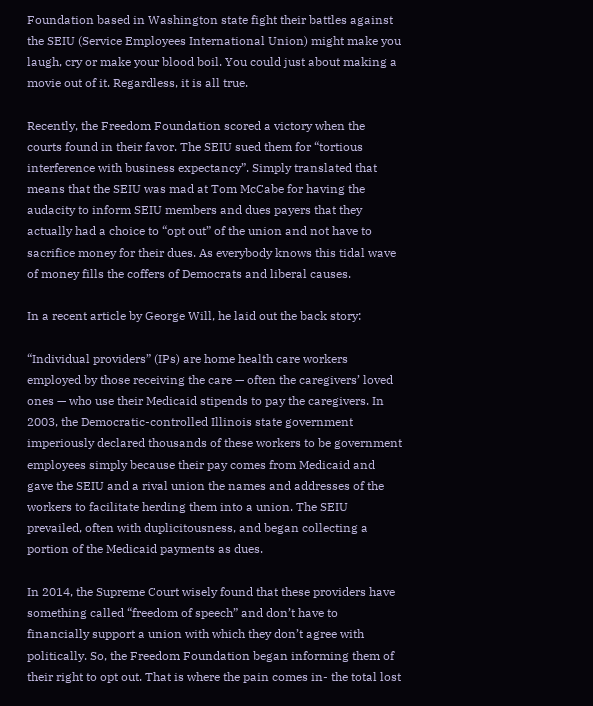Foundation based in Washington state fight their battles against the SEIU (Service Employees International Union) might make you laugh, cry or make your blood boil. You could just about making a movie out of it. Regardless, it is all true.

Recently, the Freedom Foundation scored a victory when the courts found in their favor. The SEIU sued them for “tortious interference with business expectancy”. Simply translated that means that the SEIU was mad at Tom McCabe for having the audacity to inform SEIU members and dues payers that they actually had a choice to “opt out” of the union and not have to sacrifice money for their dues. As everybody knows this tidal wave of money fills the coffers of Democrats and liberal causes.

In a recent article by George Will, he laid out the back story:

“Individual providers” (IPs) are home health care workers employed by those receiving the care — often the caregivers’ loved ones — who use their Medicaid stipends to pay the caregivers. In 2003, the Democratic-controlled Illinois state government imperiously declared thousands of these workers to be government employees simply because their pay comes from Medicaid and gave the SEIU and a rival union the names and addresses of the workers to facilitate herding them into a union. The SEIU prevailed, often with duplicitousness, and began collecting a portion of the Medicaid payments as dues.

In 2014, the Supreme Court wisely found that these providers have something called “freedom of speech” and don’t have to financially support a union with which they don’t agree with politically. So, the Freedom Foundation began informing them of their right to opt out. That is where the pain comes in- the total lost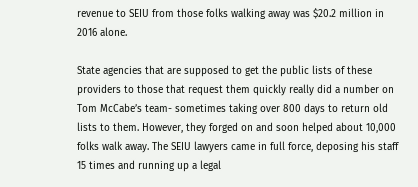revenue to SEIU from those folks walking away was $20.2 million in 2016 alone.

State agencies that are supposed to get the public lists of these providers to those that request them quickly really did a number on Tom McCabe’s team- sometimes taking over 800 days to return old lists to them. However, they forged on and soon helped about 10,000 folks walk away. The SEIU lawyers came in full force, deposing his staff 15 times and running up a legal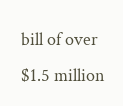bill of over $1.5 million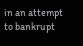in an attempt to bankrupt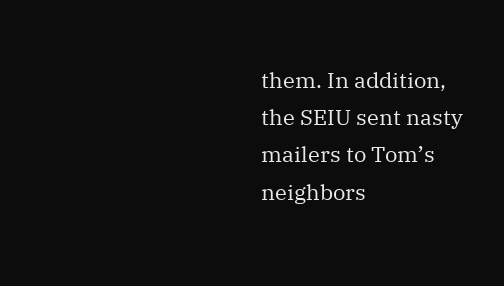them. In addition, the SEIU sent nasty mailers to Tom’s neighbors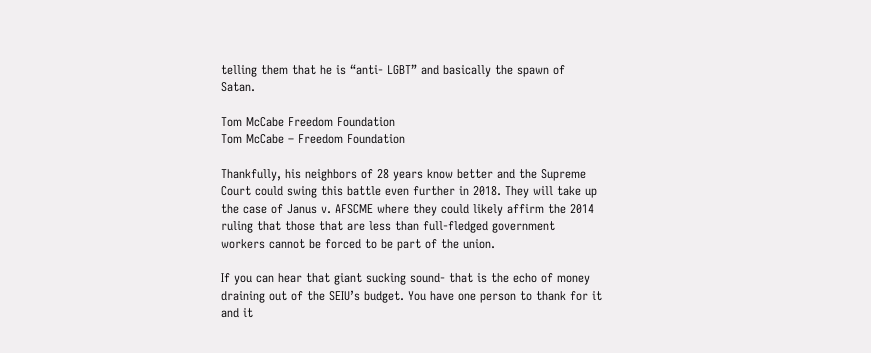telling them that he is “anti- LGBT” and basically the spawn of Satan.

Tom McCabe Freedom Foundation
Tom McCabe – Freedom Foundation

Thankfully, his neighbors of 28 years know better and the Supreme Court could swing this battle even further in 2018. They will take up the case of Janus v. AFSCME where they could likely affirm the 2014 ruling that those that are less than full-fledged government workers cannot be forced to be part of the union.

If you can hear that giant sucking sound- that is the echo of money draining out of the SEIU’s budget. You have one person to thank for it and it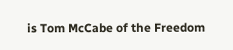is Tom McCabe of the Freedom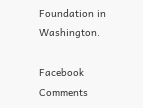Foundation in Washington.

Facebook Comments